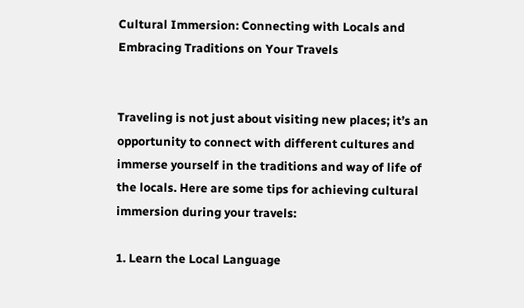Cultural Immersion: Connecting with Locals and Embracing Traditions on Your Travels


Traveling is not just about visiting new places; it’s an opportunity to connect with different cultures and immerse yourself in the traditions and way of life of the locals. Here are some tips for achieving cultural immersion during your travels:

1. Learn the Local Language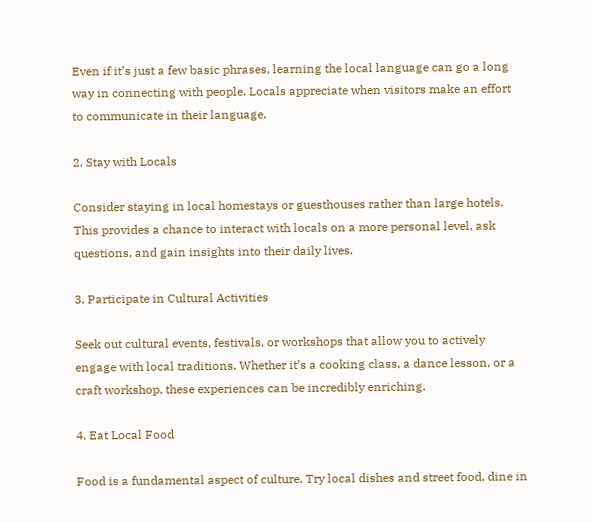Even if it’s just a few basic phrases, learning the local language can go a long way in connecting with people. Locals appreciate when visitors make an effort to communicate in their language.

2. Stay with Locals

Consider staying in local homestays or guesthouses rather than large hotels. This provides a chance to interact with locals on a more personal level, ask questions, and gain insights into their daily lives.

3. Participate in Cultural Activities

Seek out cultural events, festivals, or workshops that allow you to actively engage with local traditions. Whether it’s a cooking class, a dance lesson, or a craft workshop, these experiences can be incredibly enriching.

4. Eat Local Food

Food is a fundamental aspect of culture. Try local dishes and street food, dine in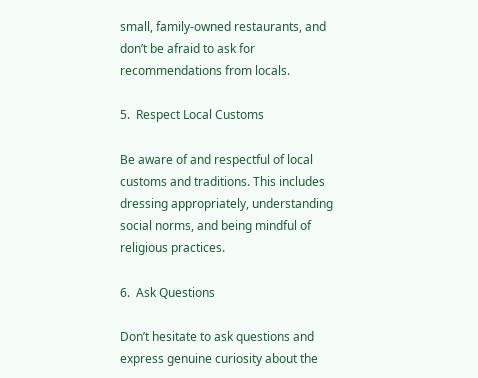small, family-owned restaurants, and don’t be afraid to ask for recommendations from locals.

5.  Respect Local Customs

Be aware of and respectful of local customs and traditions. This includes dressing appropriately, understanding social norms, and being mindful of religious practices.

6.  Ask Questions

Don’t hesitate to ask questions and express genuine curiosity about the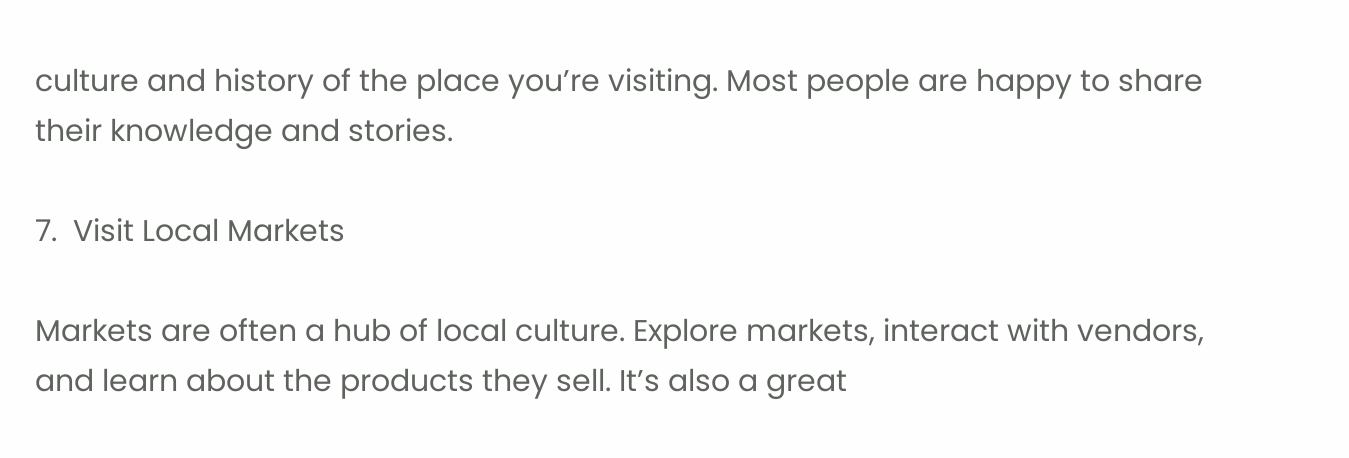culture and history of the place you’re visiting. Most people are happy to share their knowledge and stories.

7.  Visit Local Markets

Markets are often a hub of local culture. Explore markets, interact with vendors, and learn about the products they sell. It’s also a great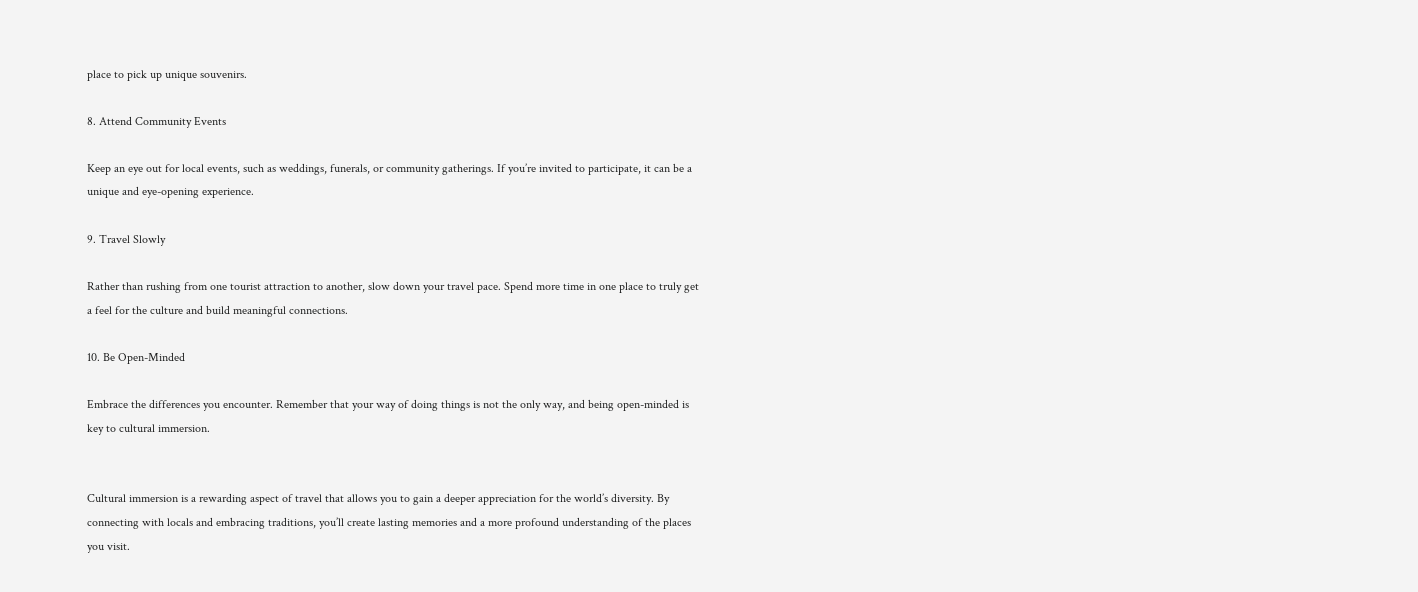place to pick up unique souvenirs.

8. Attend Community Events

Keep an eye out for local events, such as weddings, funerals, or community gatherings. If you’re invited to participate, it can be a unique and eye-opening experience.

9. Travel Slowly

Rather than rushing from one tourist attraction to another, slow down your travel pace. Spend more time in one place to truly get a feel for the culture and build meaningful connections.

10. Be Open-Minded

Embrace the differences you encounter. Remember that your way of doing things is not the only way, and being open-minded is key to cultural immersion.


Cultural immersion is a rewarding aspect of travel that allows you to gain a deeper appreciation for the world’s diversity. By connecting with locals and embracing traditions, you’ll create lasting memories and a more profound understanding of the places you visit.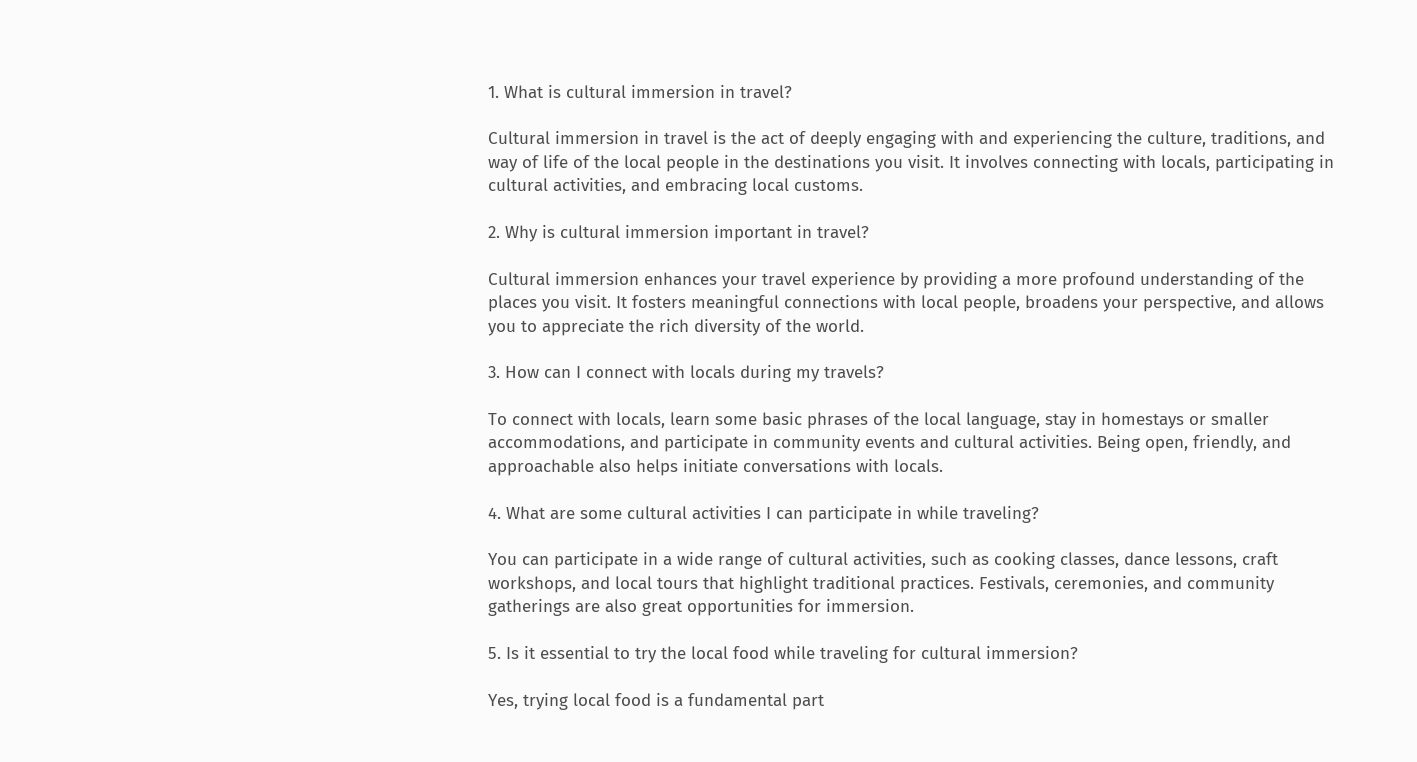1. What is cultural immersion in travel?

Cultural immersion in travel is the act of deeply engaging with and experiencing the culture, traditions, and way of life of the local people in the destinations you visit. It involves connecting with locals, participating in cultural activities, and embracing local customs.

2. Why is cultural immersion important in travel?

Cultural immersion enhances your travel experience by providing a more profound understanding of the places you visit. It fosters meaningful connections with local people, broadens your perspective, and allows you to appreciate the rich diversity of the world.

3. How can I connect with locals during my travels?

To connect with locals, learn some basic phrases of the local language, stay in homestays or smaller accommodations, and participate in community events and cultural activities. Being open, friendly, and approachable also helps initiate conversations with locals.

4. What are some cultural activities I can participate in while traveling?

You can participate in a wide range of cultural activities, such as cooking classes, dance lessons, craft workshops, and local tours that highlight traditional practices. Festivals, ceremonies, and community gatherings are also great opportunities for immersion.

5. Is it essential to try the local food while traveling for cultural immersion?

Yes, trying local food is a fundamental part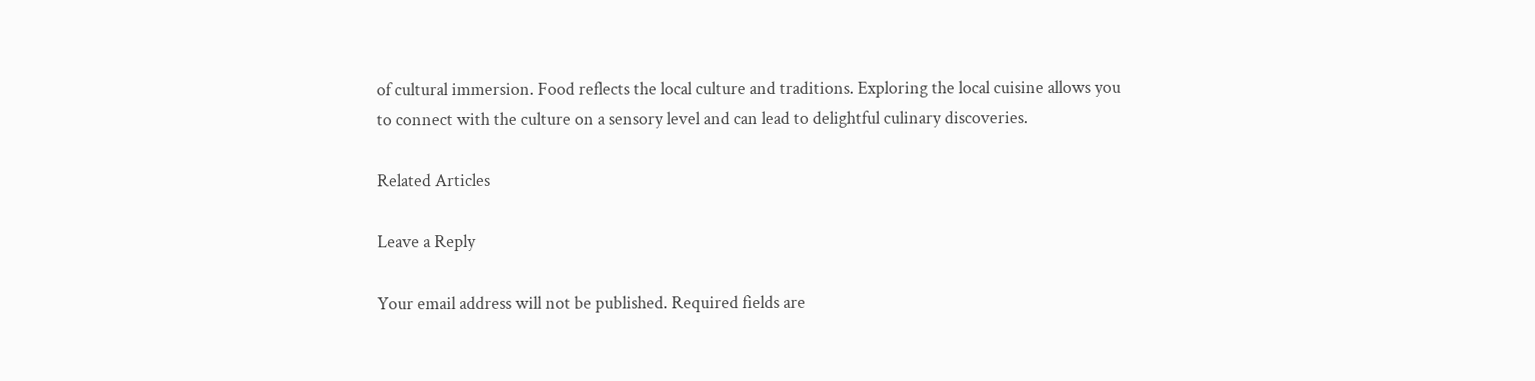of cultural immersion. Food reflects the local culture and traditions. Exploring the local cuisine allows you to connect with the culture on a sensory level and can lead to delightful culinary discoveries.

Related Articles

Leave a Reply

Your email address will not be published. Required fields are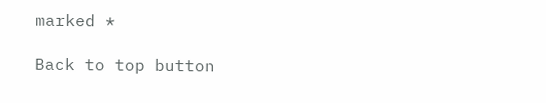marked *

Back to top button